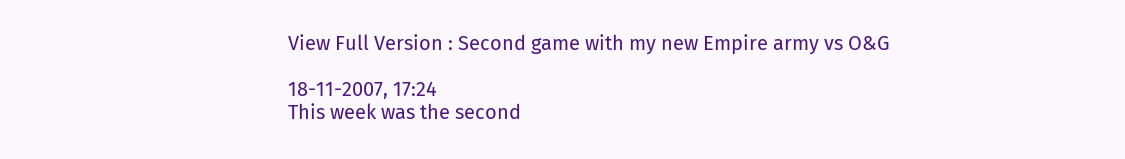View Full Version : Second game with my new Empire army vs O&G

18-11-2007, 17:24
This week was the second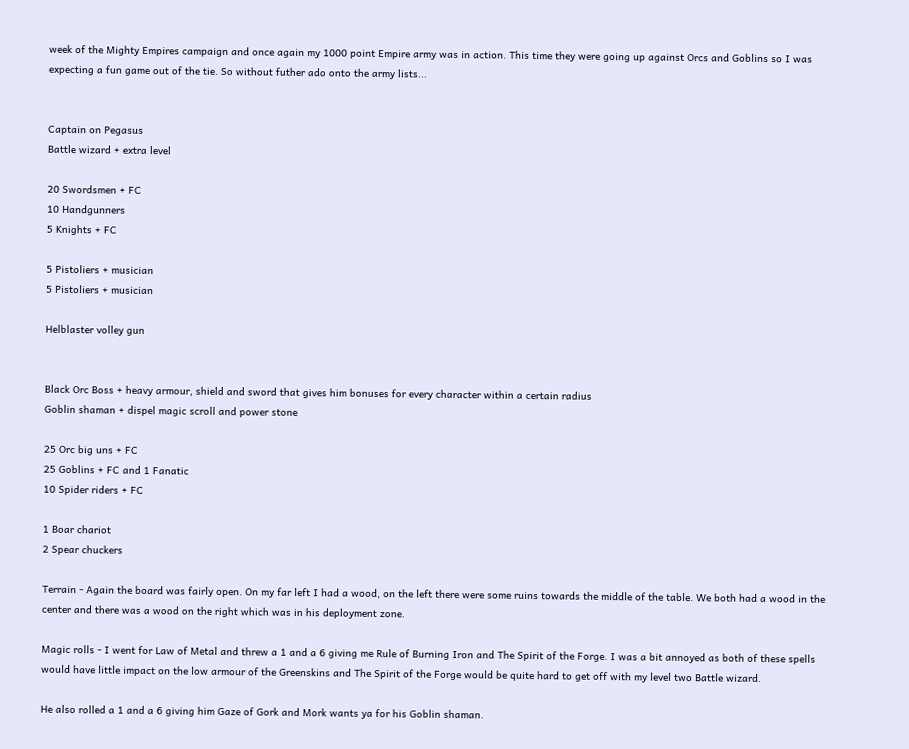week of the Mighty Empires campaign and once again my 1000 point Empire army was in action. This time they were going up against Orcs and Goblins so I was expecting a fun game out of the tie. So without futher ado onto the army lists...


Captain on Pegasus
Battle wizard + extra level

20 Swordsmen + FC
10 Handgunners
5 Knights + FC

5 Pistoliers + musician
5 Pistoliers + musician

Helblaster volley gun


Black Orc Boss + heavy armour, shield and sword that gives him bonuses for every character within a certain radius
Goblin shaman + dispel magic scroll and power stone

25 Orc big uns + FC
25 Goblins + FC and 1 Fanatic
10 Spider riders + FC

1 Boar chariot
2 Spear chuckers

Terrain - Again the board was fairly open. On my far left I had a wood, on the left there were some ruins towards the middle of the table. We both had a wood in the center and there was a wood on the right which was in his deployment zone.

Magic rolls - I went for Law of Metal and threw a 1 and a 6 giving me Rule of Burning Iron and The Spirit of the Forge. I was a bit annoyed as both of these spells would have little impact on the low armour of the Greenskins and The Spirit of the Forge would be quite hard to get off with my level two Battle wizard.

He also rolled a 1 and a 6 giving him Gaze of Gork and Mork wants ya for his Goblin shaman.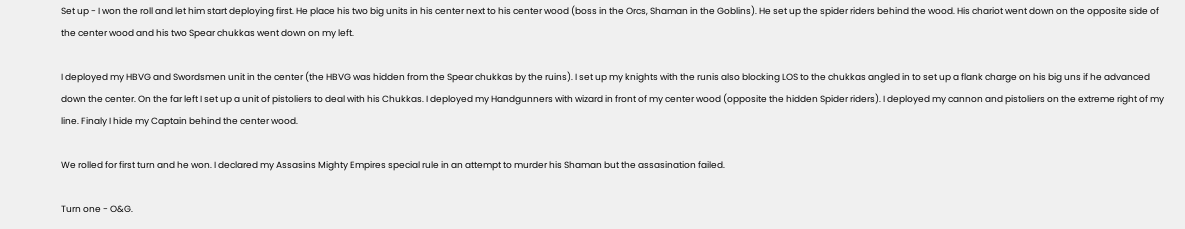Set up - I won the roll and let him start deploying first. He place his two big units in his center next to his center wood (boss in the Orcs, Shaman in the Goblins). He set up the spider riders behind the wood. His chariot went down on the opposite side of the center wood and his two Spear chukkas went down on my left.

I deployed my HBVG and Swordsmen unit in the center (the HBVG was hidden from the Spear chukkas by the ruins). I set up my knights with the runis also blocking LOS to the chukkas angled in to set up a flank charge on his big uns if he advanced down the center. On the far left I set up a unit of pistoliers to deal with his Chukkas. I deployed my Handgunners with wizard in front of my center wood (opposite the hidden Spider riders). I deployed my cannon and pistoliers on the extreme right of my line. Finaly I hide my Captain behind the center wood.

We rolled for first turn and he won. I declared my Assasins Mighty Empires special rule in an attempt to murder his Shaman but the assasination failed.

Turn one - O&G.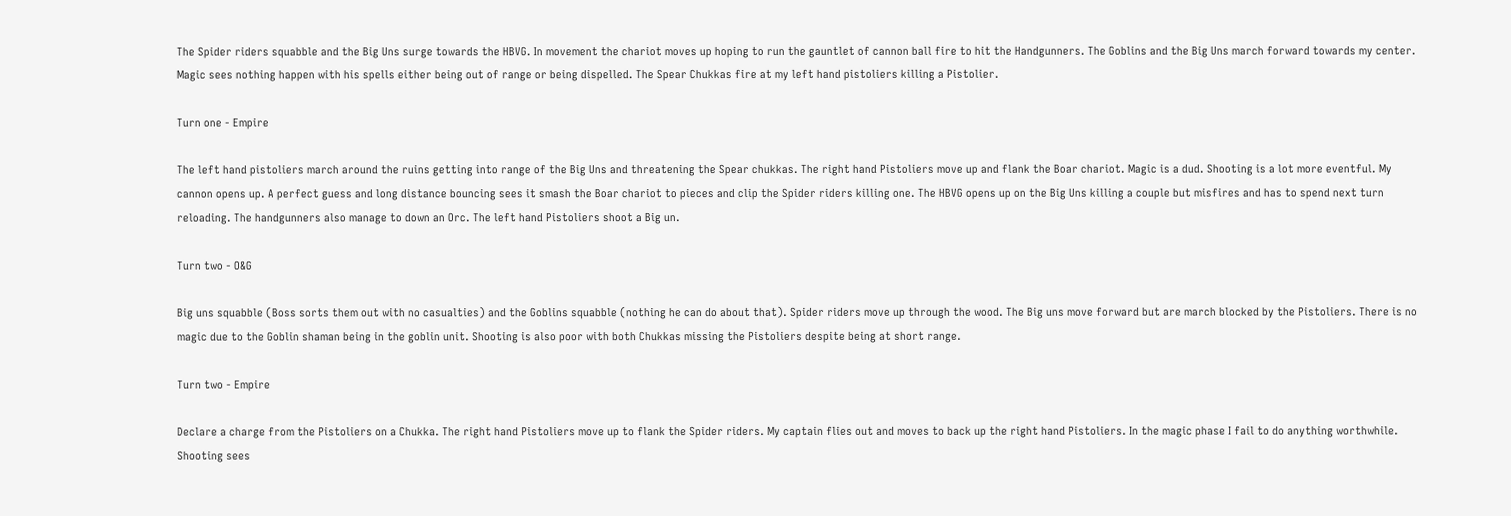The Spider riders squabble and the Big Uns surge towards the HBVG. In movement the chariot moves up hoping to run the gauntlet of cannon ball fire to hit the Handgunners. The Goblins and the Big Uns march forward towards my center. Magic sees nothing happen with his spells either being out of range or being dispelled. The Spear Chukkas fire at my left hand pistoliers killing a Pistolier.

Turn one - Empire

The left hand pistoliers march around the ruins getting into range of the Big Uns and threatening the Spear chukkas. The right hand Pistoliers move up and flank the Boar chariot. Magic is a dud. Shooting is a lot more eventful. My cannon opens up. A perfect guess and long distance bouncing sees it smash the Boar chariot to pieces and clip the Spider riders killing one. The HBVG opens up on the Big Uns killing a couple but misfires and has to spend next turn reloading. The handgunners also manage to down an Orc. The left hand Pistoliers shoot a Big un.

Turn two - O&G

Big uns squabble (Boss sorts them out with no casualties) and the Goblins squabble (nothing he can do about that). Spider riders move up through the wood. The Big uns move forward but are march blocked by the Pistoliers. There is no magic due to the Goblin shaman being in the goblin unit. Shooting is also poor with both Chukkas missing the Pistoliers despite being at short range.

Turn two - Empire

Declare a charge from the Pistoliers on a Chukka. The right hand Pistoliers move up to flank the Spider riders. My captain flies out and moves to back up the right hand Pistoliers. In the magic phase I fail to do anything worthwhile. Shooting sees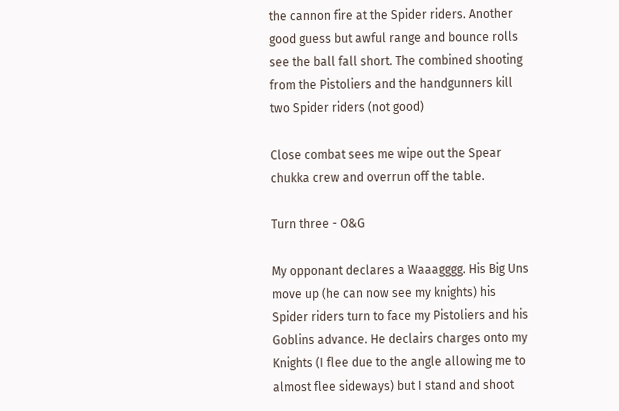the cannon fire at the Spider riders. Another good guess but awful range and bounce rolls see the ball fall short. The combined shooting from the Pistoliers and the handgunners kill two Spider riders (not good)

Close combat sees me wipe out the Spear chukka crew and overrun off the table.

Turn three - O&G

My opponant declares a Waaagggg. His Big Uns move up (he can now see my knights) his Spider riders turn to face my Pistoliers and his Goblins advance. He declairs charges onto my Knights (I flee due to the angle allowing me to almost flee sideways) but I stand and shoot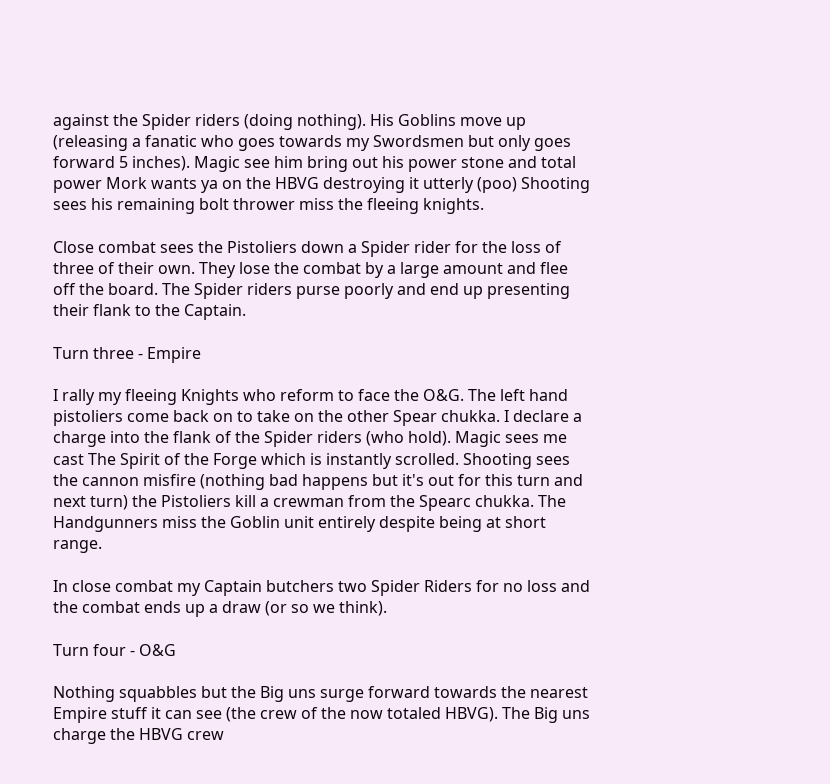against the Spider riders (doing nothing). His Goblins move up (releasing a fanatic who goes towards my Swordsmen but only goes forward 5 inches). Magic see him bring out his power stone and total power Mork wants ya on the HBVG destroying it utterly (poo) Shooting sees his remaining bolt thrower miss the fleeing knights.

Close combat sees the Pistoliers down a Spider rider for the loss of three of their own. They lose the combat by a large amount and flee off the board. The Spider riders purse poorly and end up presenting their flank to the Captain.

Turn three - Empire

I rally my fleeing Knights who reform to face the O&G. The left hand pistoliers come back on to take on the other Spear chukka. I declare a charge into the flank of the Spider riders (who hold). Magic sees me cast The Spirit of the Forge which is instantly scrolled. Shooting sees the cannon misfire (nothing bad happens but it's out for this turn and next turn) the Pistoliers kill a crewman from the Spearc chukka. The Handgunners miss the Goblin unit entirely despite being at short range.

In close combat my Captain butchers two Spider Riders for no loss and the combat ends up a draw (or so we think).

Turn four - O&G

Nothing squabbles but the Big uns surge forward towards the nearest Empire stuff it can see (the crew of the now totaled HBVG). The Big uns charge the HBVG crew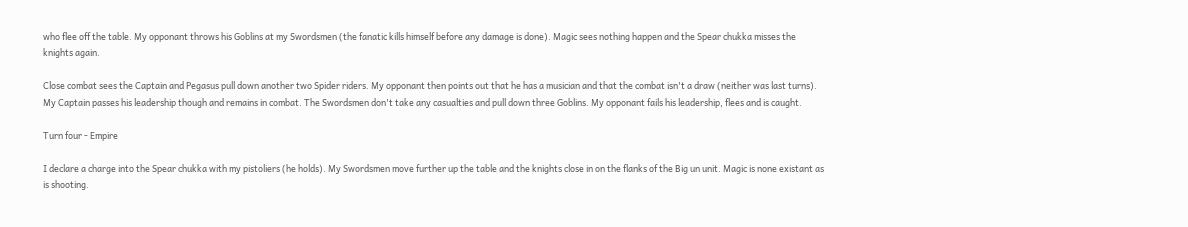who flee off the table. My opponant throws his Goblins at my Swordsmen (the fanatic kills himself before any damage is done). Magic sees nothing happen and the Spear chukka misses the knights again.

Close combat sees the Captain and Pegasus pull down another two Spider riders. My opponant then points out that he has a musician and that the combat isn't a draw (neither was last turns). My Captain passes his leadership though and remains in combat. The Swordsmen don't take any casualties and pull down three Goblins. My opponant fails his leadership, flees and is caught.

Turn four - Empire

I declare a charge into the Spear chukka with my pistoliers (he holds). My Swordsmen move further up the table and the knights close in on the flanks of the Big un unit. Magic is none existant as is shooting.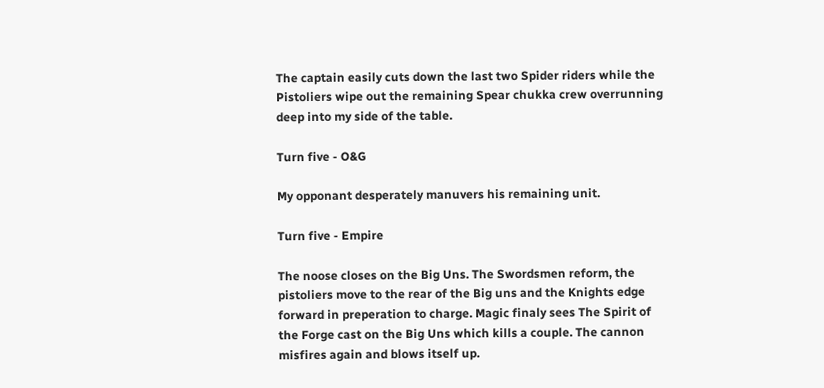The captain easily cuts down the last two Spider riders while the Pistoliers wipe out the remaining Spear chukka crew overrunning deep into my side of the table.

Turn five - O&G

My opponant desperately manuvers his remaining unit.

Turn five - Empire

The noose closes on the Big Uns. The Swordsmen reform, the pistoliers move to the rear of the Big uns and the Knights edge forward in preperation to charge. Magic finaly sees The Spirit of the Forge cast on the Big Uns which kills a couple. The cannon misfires again and blows itself up.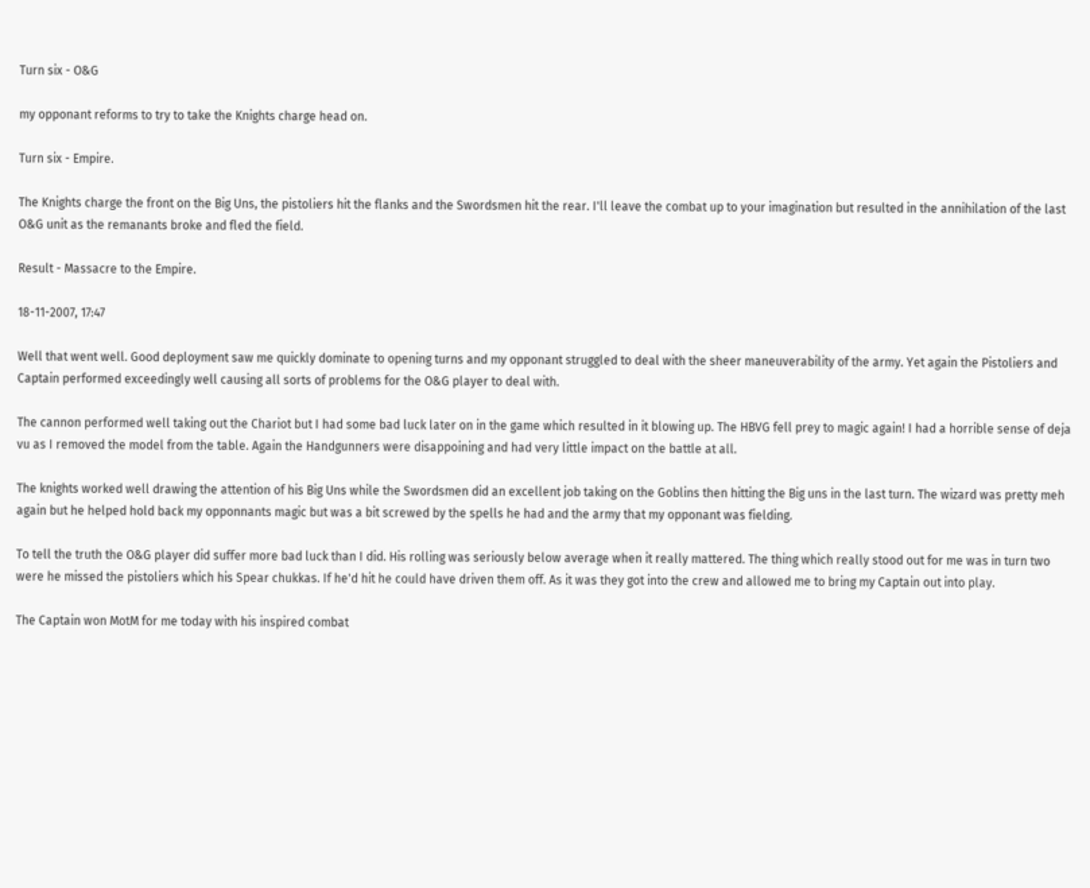Turn six - O&G

my opponant reforms to try to take the Knights charge head on.

Turn six - Empire.

The Knights charge the front on the Big Uns, the pistoliers hit the flanks and the Swordsmen hit the rear. I'll leave the combat up to your imagination but resulted in the annihilation of the last O&G unit as the remanants broke and fled the field.

Result - Massacre to the Empire.

18-11-2007, 17:47

Well that went well. Good deployment saw me quickly dominate to opening turns and my opponant struggled to deal with the sheer maneuverability of the army. Yet again the Pistoliers and Captain performed exceedingly well causing all sorts of problems for the O&G player to deal with.

The cannon performed well taking out the Chariot but I had some bad luck later on in the game which resulted in it blowing up. The HBVG fell prey to magic again! I had a horrible sense of deja vu as I removed the model from the table. Again the Handgunners were disappoining and had very little impact on the battle at all.

The knights worked well drawing the attention of his Big Uns while the Swordsmen did an excellent job taking on the Goblins then hitting the Big uns in the last turn. The wizard was pretty meh again but he helped hold back my opponnants magic but was a bit screwed by the spells he had and the army that my opponant was fielding.

To tell the truth the O&G player did suffer more bad luck than I did. His rolling was seriously below average when it really mattered. The thing which really stood out for me was in turn two were he missed the pistoliers which his Spear chukkas. If he'd hit he could have driven them off. As it was they got into the crew and allowed me to bring my Captain out into play.

The Captain won MotM for me today with his inspired combat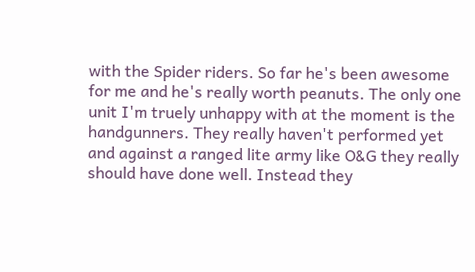with the Spider riders. So far he's been awesome for me and he's really worth peanuts. The only one unit I'm truely unhappy with at the moment is the handgunners. They really haven't performed yet and against a ranged lite army like O&G they really should have done well. Instead they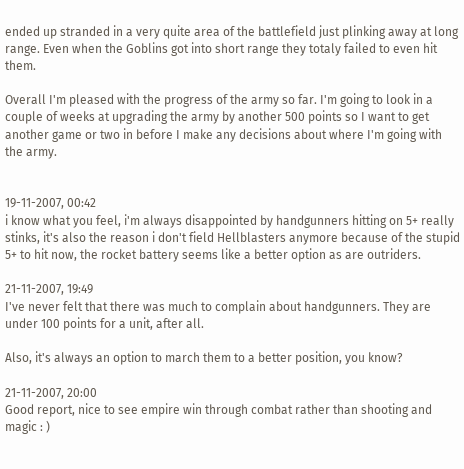ended up stranded in a very quite area of the battlefield just plinking away at long range. Even when the Goblins got into short range they totaly failed to even hit them.

Overall I'm pleased with the progress of the army so far. I'm going to look in a couple of weeks at upgrading the army by another 500 points so I want to get another game or two in before I make any decisions about where I'm going with the army.


19-11-2007, 00:42
i know what you feel, i'm always disappointed by handgunners hitting on 5+ really stinks, it's also the reason i don't field Hellblasters anymore because of the stupid 5+ to hit now, the rocket battery seems like a better option as are outriders.

21-11-2007, 19:49
I've never felt that there was much to complain about handgunners. They are under 100 points for a unit, after all.

Also, it's always an option to march them to a better position, you know?

21-11-2007, 20:00
Good report, nice to see empire win through combat rather than shooting and magic : )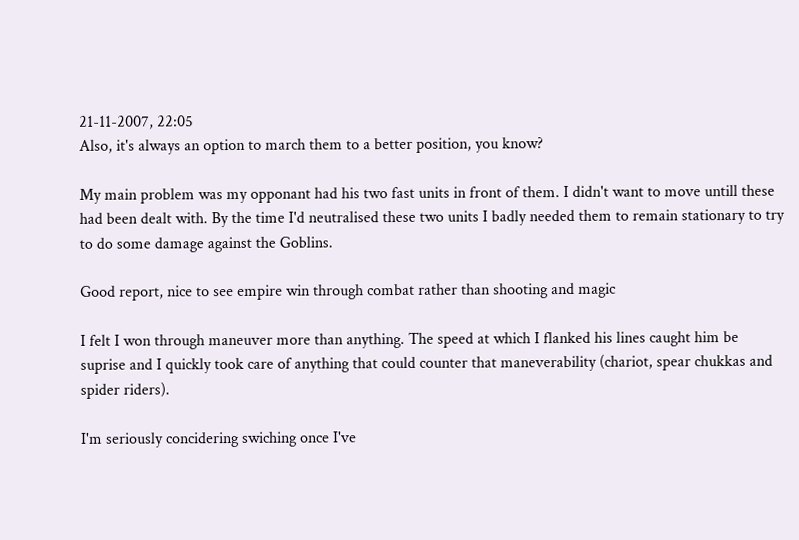21-11-2007, 22:05
Also, it's always an option to march them to a better position, you know?

My main problem was my opponant had his two fast units in front of them. I didn't want to move untill these had been dealt with. By the time I'd neutralised these two units I badly needed them to remain stationary to try to do some damage against the Goblins.

Good report, nice to see empire win through combat rather than shooting and magic

I felt I won through maneuver more than anything. The speed at which I flanked his lines caught him be suprise and I quickly took care of anything that could counter that maneverability (chariot, spear chukkas and spider riders).

I'm seriously concidering swiching once I've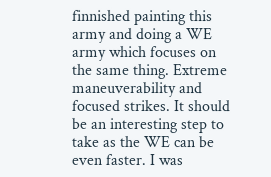finnished painting this army and doing a WE army which focuses on the same thing. Extreme maneuverability and focused strikes. It should be an interesting step to take as the WE can be even faster. I was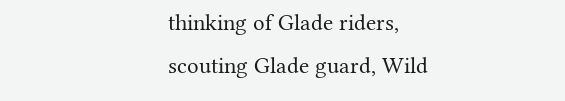thinking of Glade riders, scouting Glade guard, Wild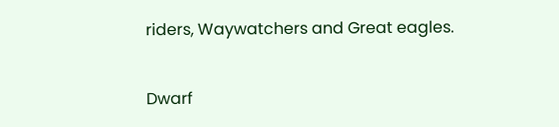riders, Waywatchers and Great eagles.


Dwarf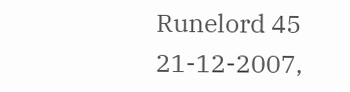Runelord 45
21-12-2007,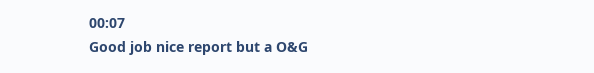00:07
Good job nice report but a O&G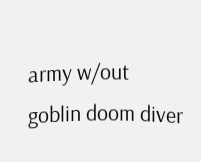army w/out goblin doom diver